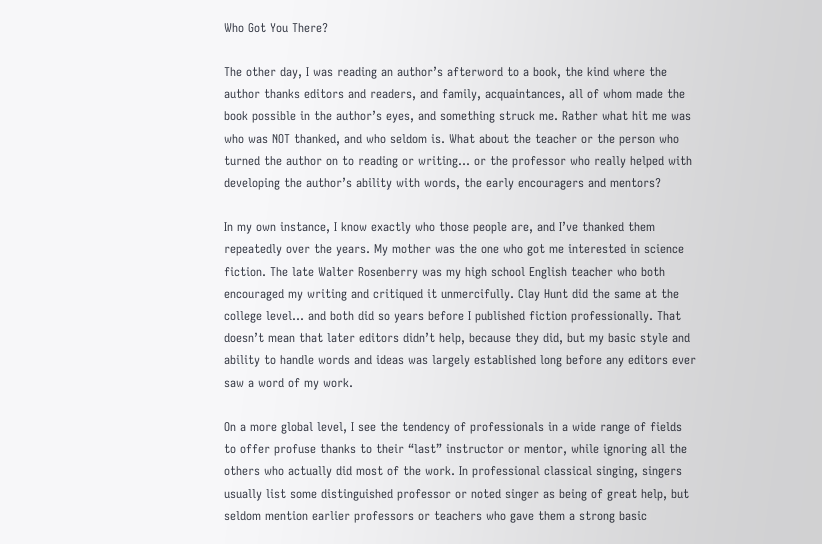Who Got You There?

The other day, I was reading an author’s afterword to a book, the kind where the author thanks editors and readers, and family, acquaintances, all of whom made the book possible in the author’s eyes, and something struck me. Rather what hit me was who was NOT thanked, and who seldom is. What about the teacher or the person who turned the author on to reading or writing… or the professor who really helped with developing the author’s ability with words, the early encouragers and mentors?

In my own instance, I know exactly who those people are, and I’ve thanked them repeatedly over the years. My mother was the one who got me interested in science fiction. The late Walter Rosenberry was my high school English teacher who both encouraged my writing and critiqued it unmercifully. Clay Hunt did the same at the college level… and both did so years before I published fiction professionally. That doesn’t mean that later editors didn’t help, because they did, but my basic style and ability to handle words and ideas was largely established long before any editors ever saw a word of my work.

On a more global level, I see the tendency of professionals in a wide range of fields to offer profuse thanks to their “last” instructor or mentor, while ignoring all the others who actually did most of the work. In professional classical singing, singers usually list some distinguished professor or noted singer as being of great help, but seldom mention earlier professors or teachers who gave them a strong basic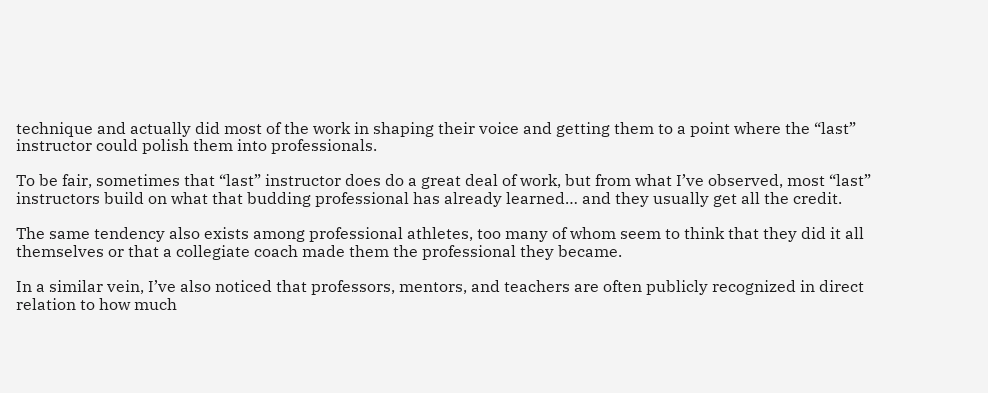technique and actually did most of the work in shaping their voice and getting them to a point where the “last” instructor could polish them into professionals.

To be fair, sometimes that “last” instructor does do a great deal of work, but from what I’ve observed, most “last” instructors build on what that budding professional has already learned… and they usually get all the credit.

The same tendency also exists among professional athletes, too many of whom seem to think that they did it all themselves or that a collegiate coach made them the professional they became.

In a similar vein, I’ve also noticed that professors, mentors, and teachers are often publicly recognized in direct relation to how much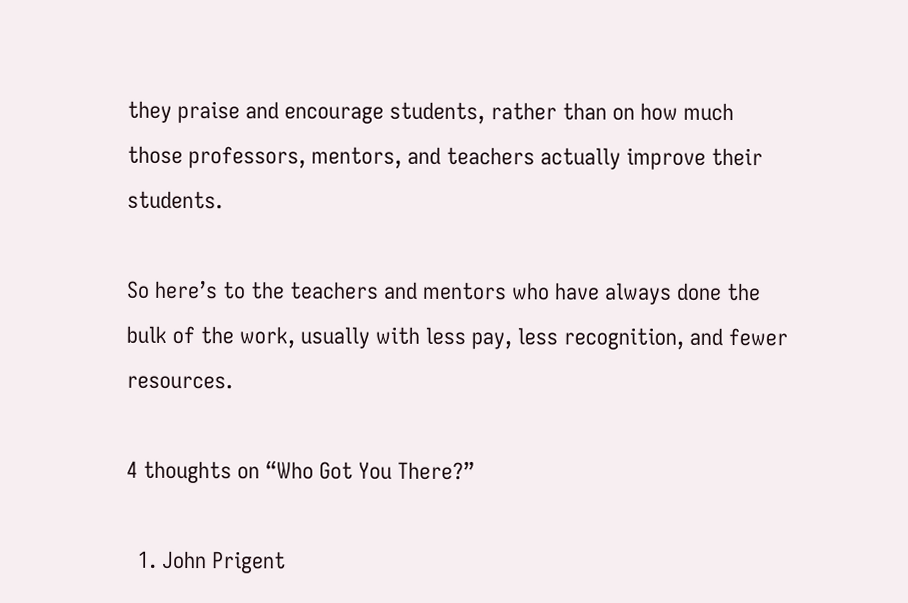they praise and encourage students, rather than on how much those professors, mentors, and teachers actually improve their students.

So here’s to the teachers and mentors who have always done the bulk of the work, usually with less pay, less recognition, and fewer resources.

4 thoughts on “Who Got You There?”

  1. John Prigent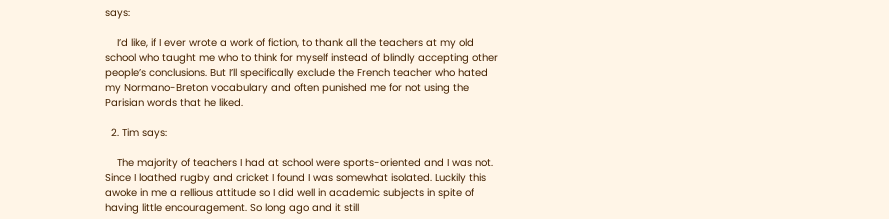says:

    I’d like, if I ever wrote a work of fiction, to thank all the teachers at my old school who taught me who to think for myself instead of blindly accepting other people’s conclusions. But I’ll specifically exclude the French teacher who hated my Normano-Breton vocabulary and often punished me for not using the Parisian words that he liked.

  2. Tim says:

    The majority of teachers I had at school were sports-oriented and I was not. Since I loathed rugby and cricket I found I was somewhat isolated. Luckily this awoke in me a rellious attitude so I did well in academic subjects in spite of having little encouragement. So long ago and it still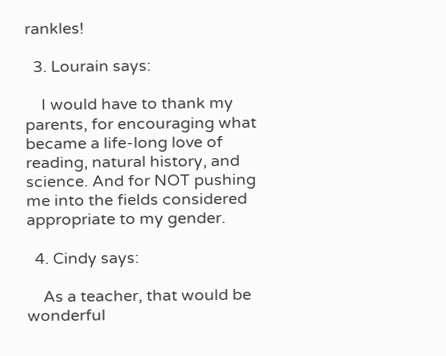rankles!

  3. Lourain says:

    I would have to thank my parents, for encouraging what became a life-long love of reading, natural history, and science. And for NOT pushing me into the fields considered appropriate to my gender.

  4. Cindy says:

    As a teacher, that would be wonderful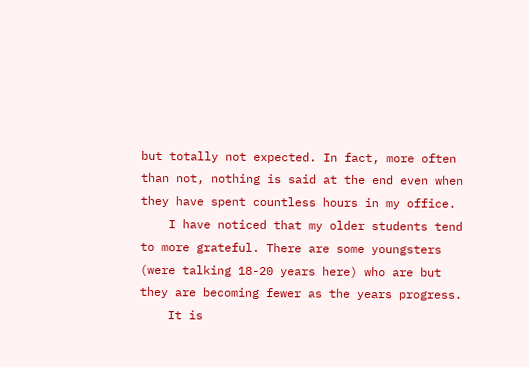but totally not expected. In fact, more often than not, nothing is said at the end even when they have spent countless hours in my office.
    I have noticed that my older students tend to more grateful. There are some youngsters (were talking 18-20 years here) who are but they are becoming fewer as the years progress.
    It is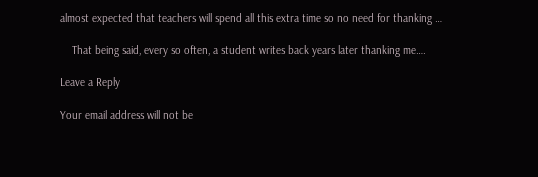almost expected that teachers will spend all this extra time so no need for thanking …

    That being said, every so often, a student writes back years later thanking me….

Leave a Reply

Your email address will not be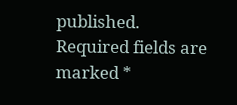published. Required fields are marked *